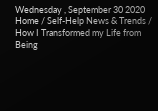Wednesday , September 30 2020
Home / Self-Help News & Trends / How I Transformed my Life from Being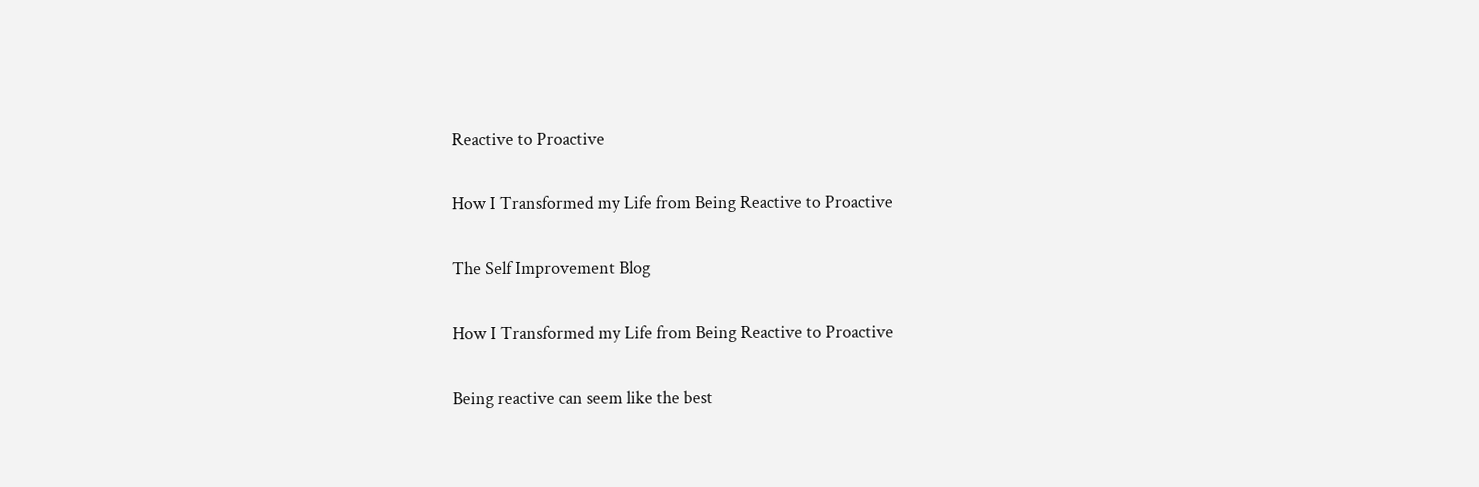Reactive to Proactive

How I Transformed my Life from Being Reactive to Proactive

The Self Improvement Blog

How I Transformed my Life from Being Reactive to Proactive

Being reactive can seem like the best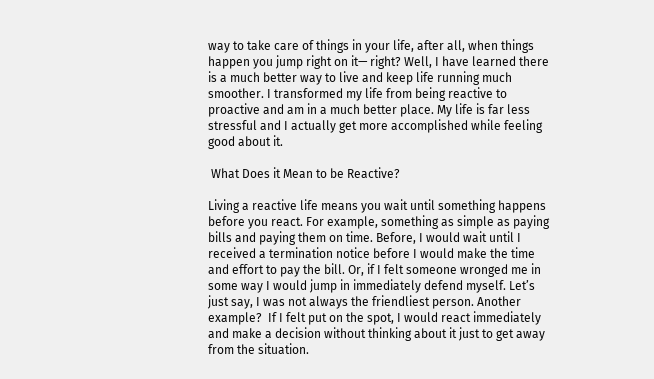way to take care of things in your life, after all, when things happen you jump right on it— right? Well, I have learned there is a much better way to live and keep life running much smoother. I transformed my life from being reactive to proactive and am in a much better place. My life is far less stressful and I actually get more accomplished while feeling good about it.

 What Does it Mean to be Reactive?

Living a reactive life means you wait until something happens before you react. For example, something as simple as paying bills and paying them on time. Before, I would wait until I received a termination notice before I would make the time and effort to pay the bill. Or, if I felt someone wronged me in some way I would jump in immediately defend myself. Let’s just say, I was not always the friendliest person. Another example?  If I felt put on the spot, I would react immediately and make a decision without thinking about it just to get away from the situation.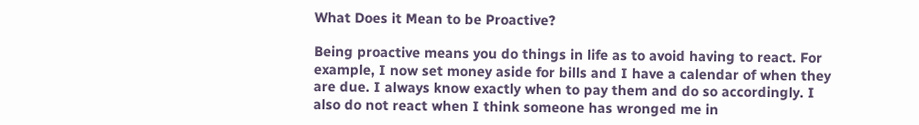What Does it Mean to be Proactive?

Being proactive means you do things in life as to avoid having to react. For example, I now set money aside for bills and I have a calendar of when they are due. I always know exactly when to pay them and do so accordingly. I also do not react when I think someone has wronged me in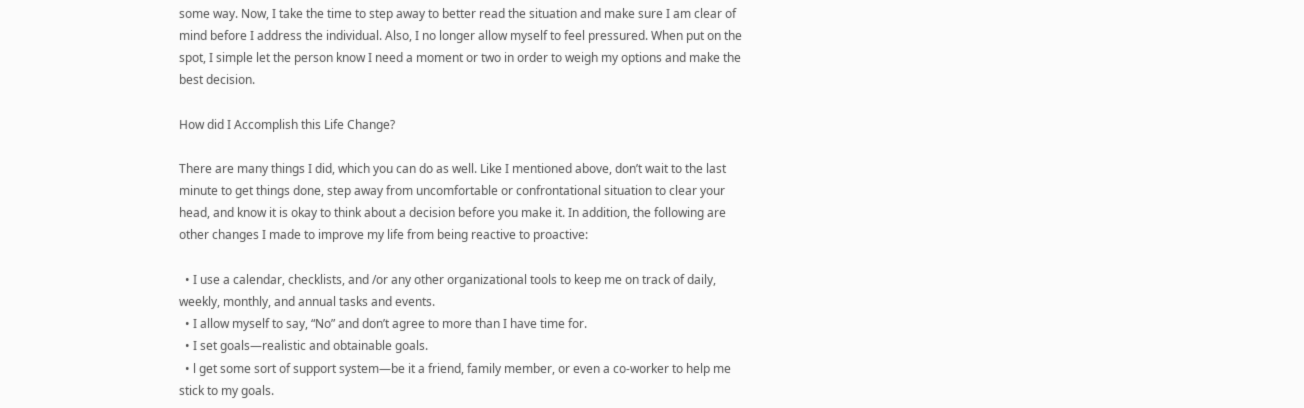some way. Now, I take the time to step away to better read the situation and make sure I am clear of mind before I address the individual. Also, I no longer allow myself to feel pressured. When put on the spot, I simple let the person know I need a moment or two in order to weigh my options and make the best decision.

How did I Accomplish this Life Change?

There are many things I did, which you can do as well. Like I mentioned above, don’t wait to the last minute to get things done, step away from uncomfortable or confrontational situation to clear your head, and know it is okay to think about a decision before you make it. In addition, the following are other changes I made to improve my life from being reactive to proactive:

  • I use a calendar, checklists, and /or any other organizational tools to keep me on track of daily, weekly, monthly, and annual tasks and events.
  • I allow myself to say, “No” and don’t agree to more than I have time for.
  • I set goals—realistic and obtainable goals.
  • l get some sort of support system—be it a friend, family member, or even a co-worker to help me stick to my goals.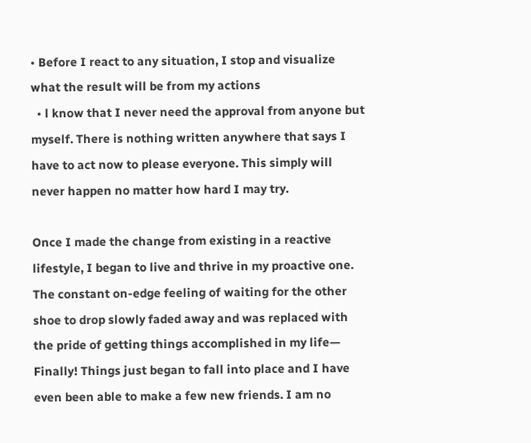• Before I react to any situation, I stop and visualize what the result will be from my actions
  • l know that I never need the approval from anyone but myself. There is nothing written anywhere that says I have to act now to please everyone. This simply will never happen no matter how hard I may try.

Once I made the change from existing in a reactive lifestyle, I began to live and thrive in my proactive one. The constant on-edge feeling of waiting for the other shoe to drop slowly faded away and was replaced with the pride of getting things accomplished in my life— Finally! Things just began to fall into place and I have even been able to make a few new friends. I am no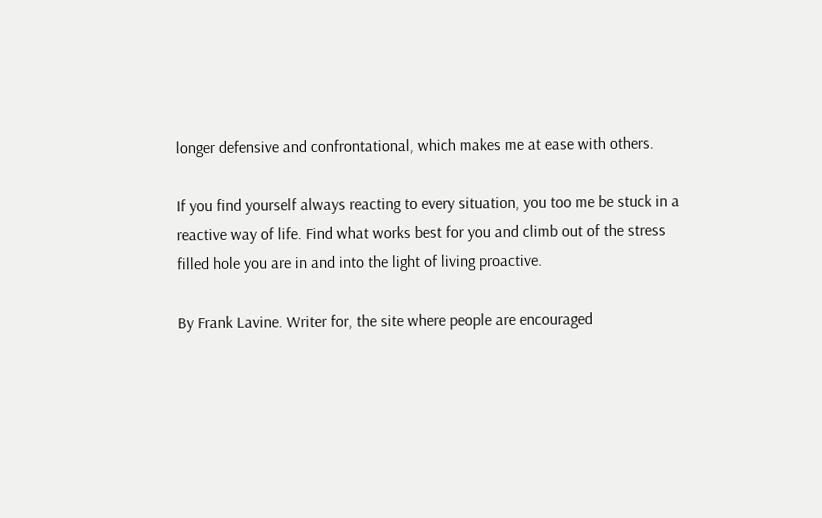longer defensive and confrontational, which makes me at ease with others.

If you find yourself always reacting to every situation, you too me be stuck in a reactive way of life. Find what works best for you and climb out of the stress filled hole you are in and into the light of living proactive.

By Frank Lavine. Writer for, the site where people are encouraged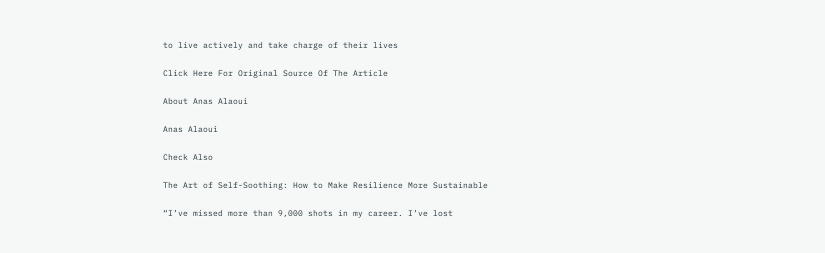to live actively and take charge of their lives

Click Here For Original Source Of The Article

About Anas Alaoui

Anas Alaoui

Check Also

The Art of Self-Soothing: How to Make Resilience More Sustainable

“I’ve missed more than 9,000 shots in my career. I’ve lost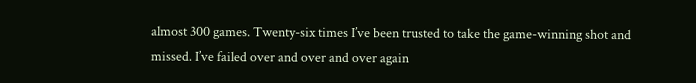almost 300 games. Twenty-six times I’ve been trusted to take the game-winning shot and missed. I’ve failed over and over and over again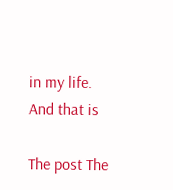in my life. And that is

The post The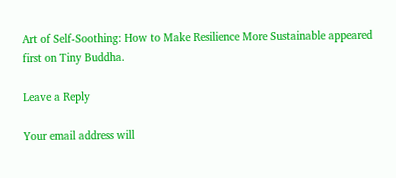Art of Self-Soothing: How to Make Resilience More Sustainable appeared first on Tiny Buddha.

Leave a Reply

Your email address will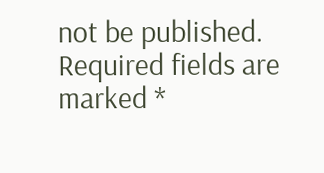not be published. Required fields are marked *